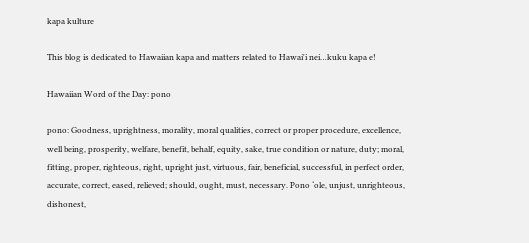kapa kulture

This blog is dedicated to Hawaiian kapa and matters related to Hawai'i nei…kuku kapa e!

Hawaiian Word of the Day: pono

pono: Goodness, uprightness, morality, moral qualities, correct or proper procedure, excellence, well being, prosperity, welfare, benefit, behalf, equity, sake, true condition or nature, duty; moral, fitting, proper, righteous, right, upright just, virtuous, fair, beneficial, successful, in perfect order, accurate, correct, eased, relieved; should, ought, must, necessary. Pono ‘ole, unjust, unrighteous, dishonest,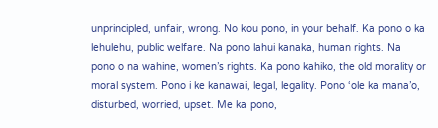unprincipled, unfair, wrong. No kou pono, in your behalf. Ka pono o ka lehulehu, public welfare. Na pono lahui kanaka, human rights. Na pono o na wahine, women’s rights. Ka pono kahiko, the old morality or moral system. Pono i ke kanawai, legal, legality. Pono ‘ole ka mana’o, disturbed, worried, upset. Me ka pono,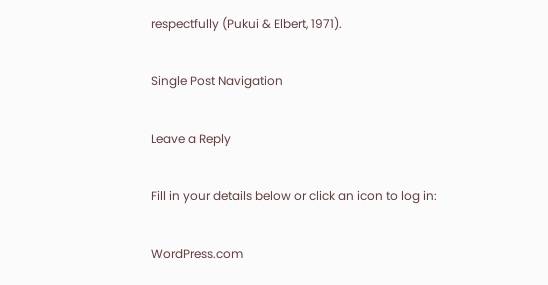respectfully (Pukui & Elbert, 1971).

Single Post Navigation

Leave a Reply

Fill in your details below or click an icon to log in:

WordPress.com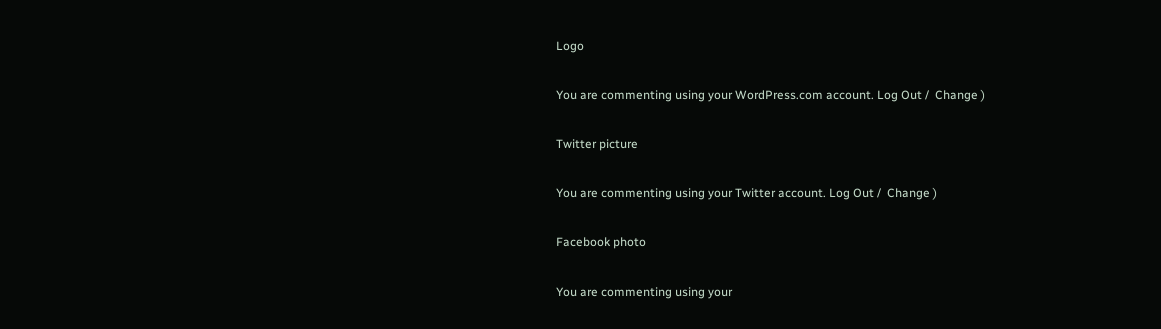Logo

You are commenting using your WordPress.com account. Log Out /  Change )

Twitter picture

You are commenting using your Twitter account. Log Out /  Change )

Facebook photo

You are commenting using your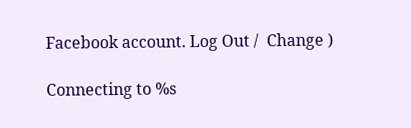Facebook account. Log Out /  Change )

Connecting to %s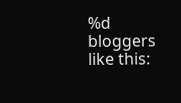%d bloggers like this: